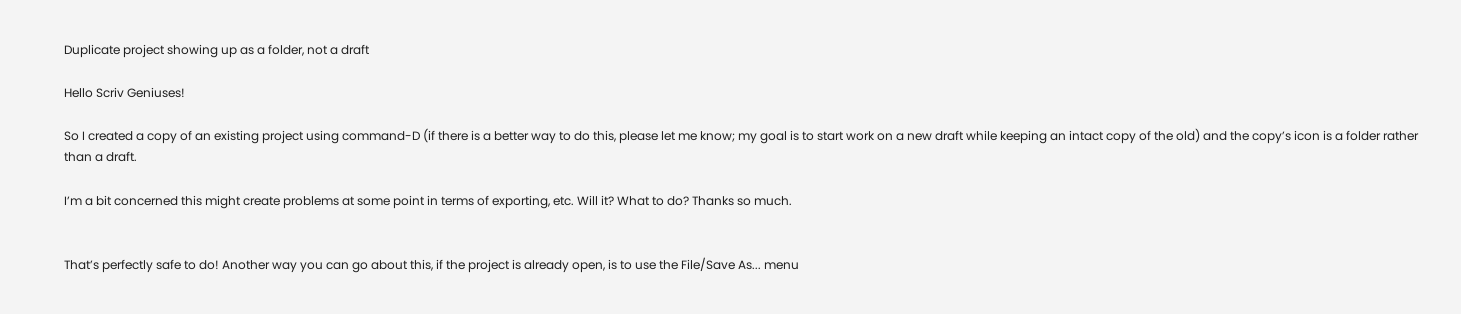Duplicate project showing up as a folder, not a draft

Hello Scriv Geniuses!

So I created a copy of an existing project using command-D (if there is a better way to do this, please let me know; my goal is to start work on a new draft while keeping an intact copy of the old) and the copy’s icon is a folder rather than a draft.

I’m a bit concerned this might create problems at some point in terms of exporting, etc. Will it? What to do? Thanks so much.


That’s perfectly safe to do! Another way you can go about this, if the project is already open, is to use the File/Save As... menu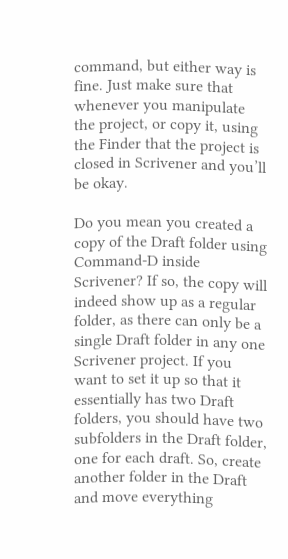command, but either way is fine. Just make sure that whenever you manipulate the project, or copy it, using the Finder that the project is closed in Scrivener and you’ll be okay.

Do you mean you created a copy of the Draft folder using Command-D inside Scrivener? If so, the copy will indeed show up as a regular folder, as there can only be a single Draft folder in any one Scrivener project. If you want to set it up so that it essentially has two Draft folders, you should have two subfolders in the Draft folder, one for each draft. So, create another folder in the Draft and move everything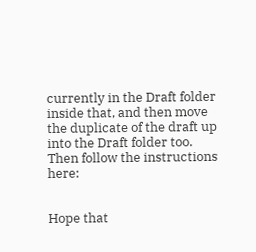currently in the Draft folder inside that, and then move the duplicate of the draft up into the Draft folder too. Then follow the instructions here:


Hope that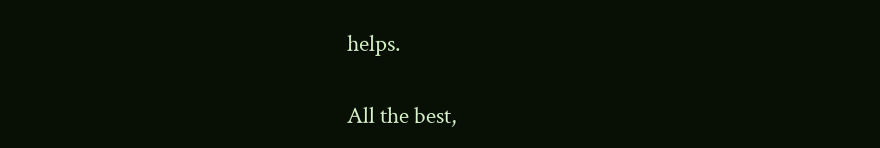helps.

All the best,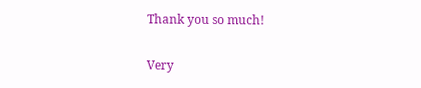Thank you so much!

Very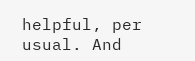helpful, per usual. And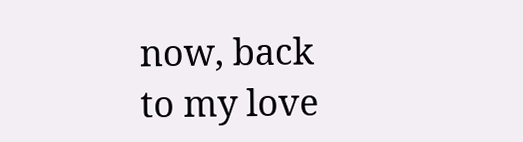now, back to my love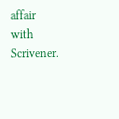affair with Scrivener.